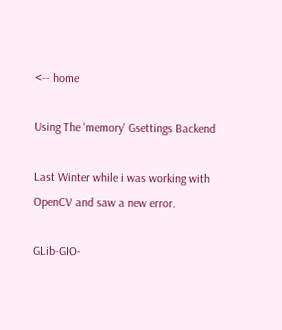<-- home

Using The 'memory' Gsettings Backend

Last Winter while i was working with OpenCV and saw a new error.

GLib-GIO-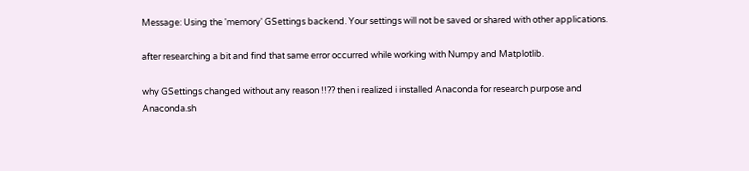Message: Using the 'memory' GSettings backend. Your settings will not be saved or shared with other applications.

after researching a bit and find that same error occurred while working with Numpy and Matplotlib.

why GSettings changed without any reason !!?? then i realized i installed Anaconda for research purpose and Anaconda.sh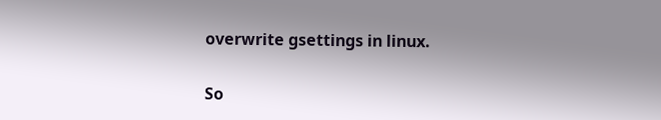overwrite gsettings in linux.

So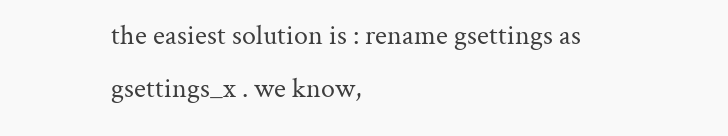the easiest solution is : rename gsettings as gsettings_x . we know,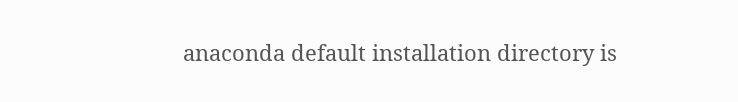anaconda default installation directory is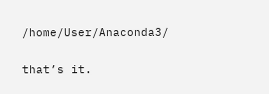/home/User/Anaconda3/

that’s it.